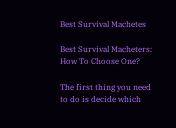Best Survival Machetes

Best Survival Macheters: How To Choose One?

The first thing you need to do is decide which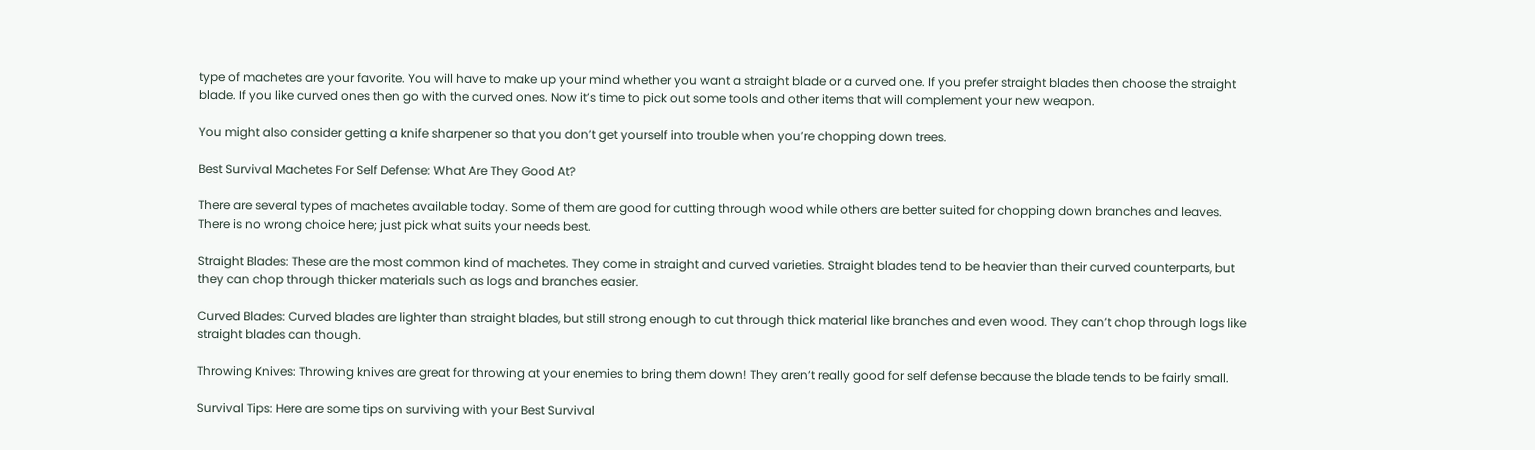type of machetes are your favorite. You will have to make up your mind whether you want a straight blade or a curved one. If you prefer straight blades then choose the straight blade. If you like curved ones then go with the curved ones. Now it’s time to pick out some tools and other items that will complement your new weapon.

You might also consider getting a knife sharpener so that you don’t get yourself into trouble when you’re chopping down trees.

Best Survival Machetes For Self Defense: What Are They Good At?

There are several types of machetes available today. Some of them are good for cutting through wood while others are better suited for chopping down branches and leaves. There is no wrong choice here; just pick what suits your needs best.

Straight Blades: These are the most common kind of machetes. They come in straight and curved varieties. Straight blades tend to be heavier than their curved counterparts, but they can chop through thicker materials such as logs and branches easier.

Curved Blades: Curved blades are lighter than straight blades, but still strong enough to cut through thick material like branches and even wood. They can’t chop through logs like straight blades can though.

Throwing Knives: Throwing knives are great for throwing at your enemies to bring them down! They aren’t really good for self defense because the blade tends to be fairly small.

Survival Tips: Here are some tips on surviving with your Best Survival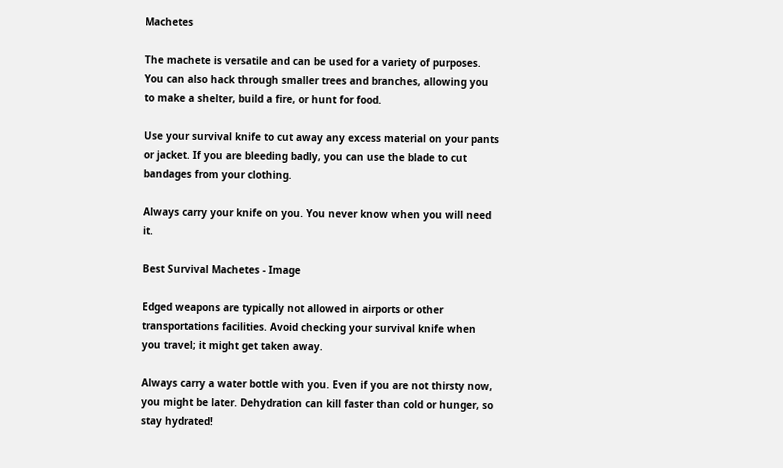Machetes

The machete is versatile and can be used for a variety of purposes. You can also hack through smaller trees and branches, allowing you to make a shelter, build a fire, or hunt for food.

Use your survival knife to cut away any excess material on your pants or jacket. If you are bleeding badly, you can use the blade to cut bandages from your clothing.

Always carry your knife on you. You never know when you will need it.

Best Survival Machetes - Image

Edged weapons are typically not allowed in airports or other transportations facilities. Avoid checking your survival knife when you travel; it might get taken away.

Always carry a water bottle with you. Even if you are not thirsty now, you might be later. Dehydration can kill faster than cold or hunger, so stay hydrated!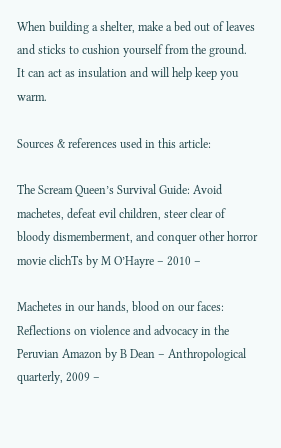When building a shelter, make a bed out of leaves and sticks to cushion yourself from the ground. It can act as insulation and will help keep you warm.

Sources & references used in this article:

The Scream Queen’s Survival Guide: Avoid machetes, defeat evil children, steer clear of bloody dismemberment, and conquer other horror movie clichTs by M O’Hayre – 2010 –

Machetes in our hands, blood on our faces: Reflections on violence and advocacy in the Peruvian Amazon by B Dean – Anthropological quarterly, 2009 –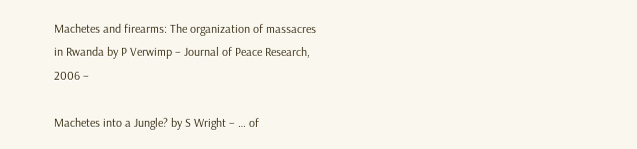Machetes and firearms: The organization of massacres in Rwanda by P Verwimp – Journal of Peace Research, 2006 –

Machetes into a Jungle? by S Wright – … of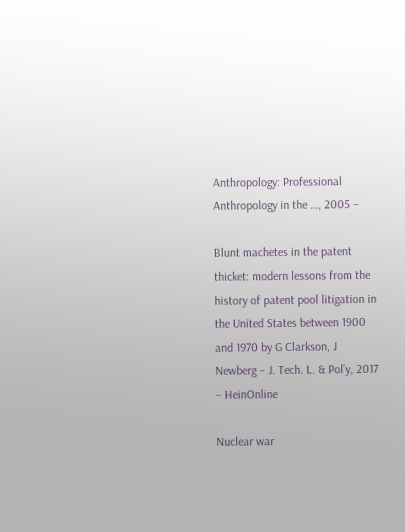Anthropology: Professional Anthropology in the …, 2005 –

Blunt machetes in the patent thicket: modern lessons from the history of patent pool litigation in the United States between 1900 and 1970 by G Clarkson, J Newberg – J. Tech. L. & Pol’y, 2017 – HeinOnline

Nuclear war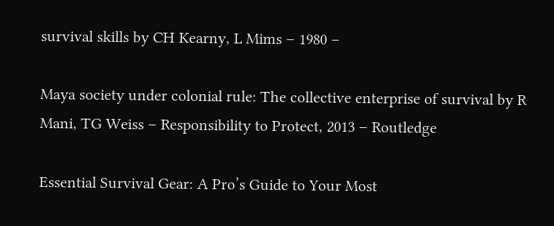survival skills by CH Kearny, L Mims – 1980 –

Maya society under colonial rule: The collective enterprise of survival by R Mani, TG Weiss – Responsibility to Protect, 2013 – Routledge

Essential Survival Gear: A Pro’s Guide to Your Most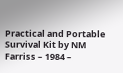Practical and Portable Survival Kit by NM Farriss – 1984 –